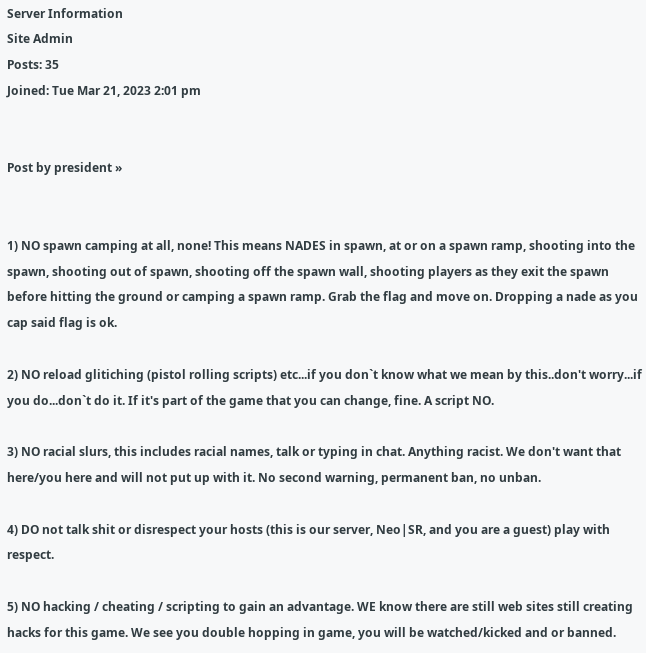Server Information
Site Admin
Posts: 35
Joined: Tue Mar 21, 2023 2:01 pm


Post by president »


1) NO spawn camping at all, none! This means NADES in spawn, at or on a spawn ramp, shooting into the spawn, shooting out of spawn, shooting off the spawn wall, shooting players as they exit the spawn before hitting the ground or camping a spawn ramp. Grab the flag and move on. Dropping a nade as you cap said flag is ok.

2) NO reload glitiching (pistol rolling scripts) etc...if you don`t know what we mean by this..don't worry...if you do...don`t do it. If it's part of the game that you can change, fine. A script NO.

3) NO racial slurs, this includes racial names, talk or typing in chat. Anything racist. We don't want that here/you here and will not put up with it. No second warning, permanent ban, no unban.

4) DO not talk shit or disrespect your hosts (this is our server, Neo|SR, and you are a guest) play with respect.

5) NO hacking / cheating / scripting to gain an advantage. WE know there are still web sites still creating hacks for this game. We see you double hopping in game, you will be watched/kicked and or banned.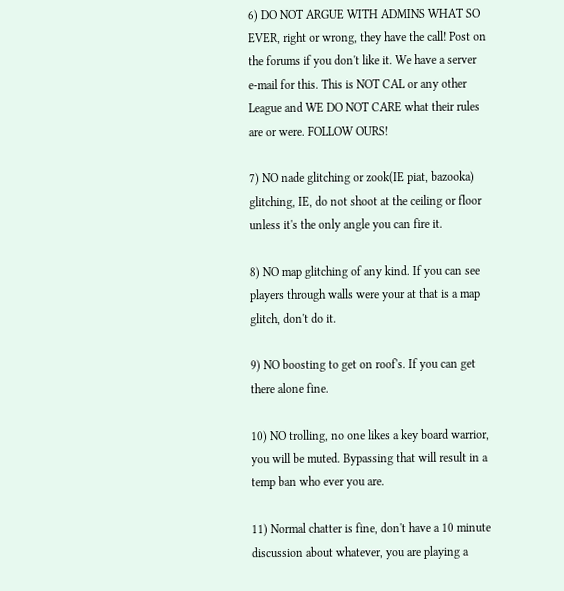6) DO NOT ARGUE WITH ADMINS WHAT SO EVER, right or wrong, they have the call! Post on the forums if you don't like it. We have a server e-mail for this. This is NOT CAL or any other League and WE DO NOT CARE what their rules are or were. FOLLOW OURS!

7) NO nade glitching or zook(IE piat, bazooka) glitching, IE, do not shoot at the ceiling or floor unless it's the only angle you can fire it.

8) NO map glitching of any kind. If you can see players through walls were your at that is a map glitch, don't do it.

9) NO boosting to get on roof's. If you can get there alone fine.

10) NO trolling, no one likes a key board warrior, you will be muted. Bypassing that will result in a temp ban who ever you are.

11) Normal chatter is fine, don't have a 10 minute discussion about whatever, you are playing a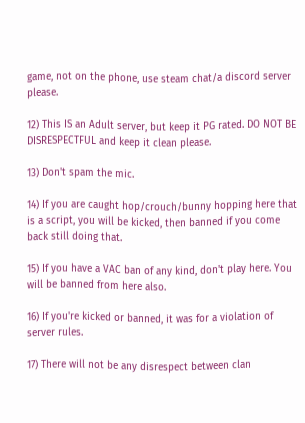game, not on the phone, use steam chat/a discord server please.

12) This IS an Adult server, but keep it PG rated. DO NOT BE DISRESPECTFUL and keep it clean please.

13) Don't spam the mic.

14) If you are caught hop/crouch/bunny hopping here that is a script, you will be kicked, then banned if you come back still doing that.

15) If you have a VAC ban of any kind, don't play here. You will be banned from here also.

16) If you're kicked or banned, it was for a violation of server rules.

17) There will not be any disrespect between clan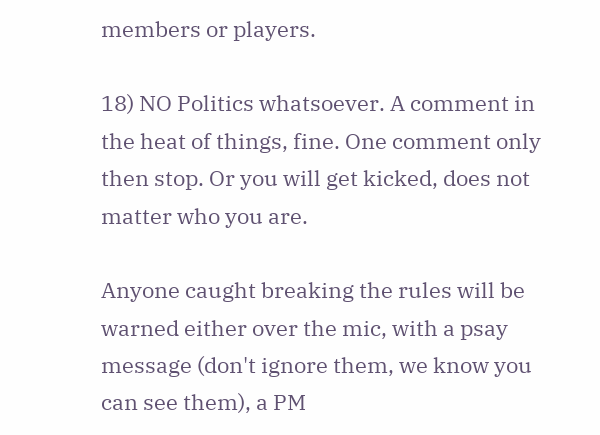members or players.

18) NO Politics whatsoever. A comment in the heat of things, fine. One comment only then stop. Or you will get kicked, does not matter who you are.

Anyone caught breaking the rules will be warned either over the mic, with a psay message (don't ignore them, we know you can see them), a PM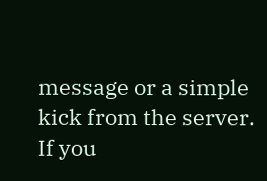message or a simple kick from the server. If you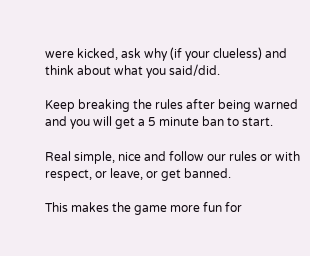were kicked, ask why (if your clueless) and think about what you said/did.

Keep breaking the rules after being warned and you will get a 5 minute ban to start.

Real simple, nice and follow our rules or with respect, or leave, or get banned.

This makes the game more fun for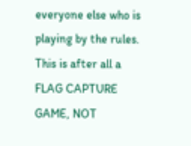everyone else who is playing by the rules. This is after all a FLAG CAPTURE GAME, NOT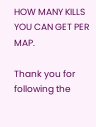HOW MANY KILLS YOU CAN GET PER MAP.

Thank you for following the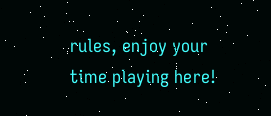rules, enjoy your time playing here!